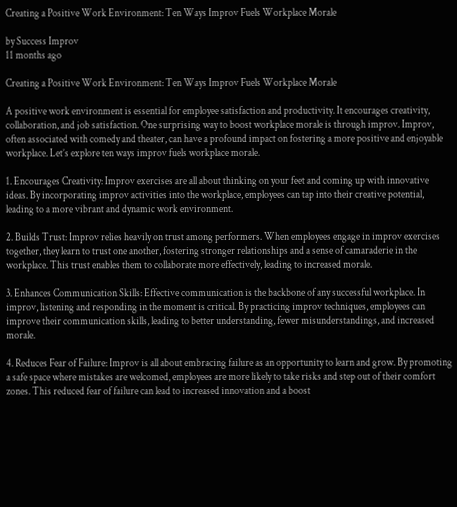Creating a Positive Work Environment: Ten Ways Improv Fuels Workplace Morale

by Success Improv
11 months ago

Creating a Positive Work Environment: Ten Ways Improv Fuels Workplace Morale

A positive work environment is essential for employee satisfaction and productivity. It encourages creativity, collaboration, and job satisfaction. One surprising way to boost workplace morale is through improv. Improv, often associated with comedy and theater, can have a profound impact on fostering a more positive and enjoyable workplace. Let’s explore ten ways improv fuels workplace morale.

1. Encourages Creativity: Improv exercises are all about thinking on your feet and coming up with innovative ideas. By incorporating improv activities into the workplace, employees can tap into their creative potential, leading to a more vibrant and dynamic work environment.

2. Builds Trust: Improv relies heavily on trust among performers. When employees engage in improv exercises together, they learn to trust one another, fostering stronger relationships and a sense of camaraderie in the workplace. This trust enables them to collaborate more effectively, leading to increased morale.

3. Enhances Communication Skills: Effective communication is the backbone of any successful workplace. In improv, listening and responding in the moment is critical. By practicing improv techniques, employees can improve their communication skills, leading to better understanding, fewer misunderstandings, and increased morale.

4. Reduces Fear of Failure: Improv is all about embracing failure as an opportunity to learn and grow. By promoting a safe space where mistakes are welcomed, employees are more likely to take risks and step out of their comfort zones. This reduced fear of failure can lead to increased innovation and a boost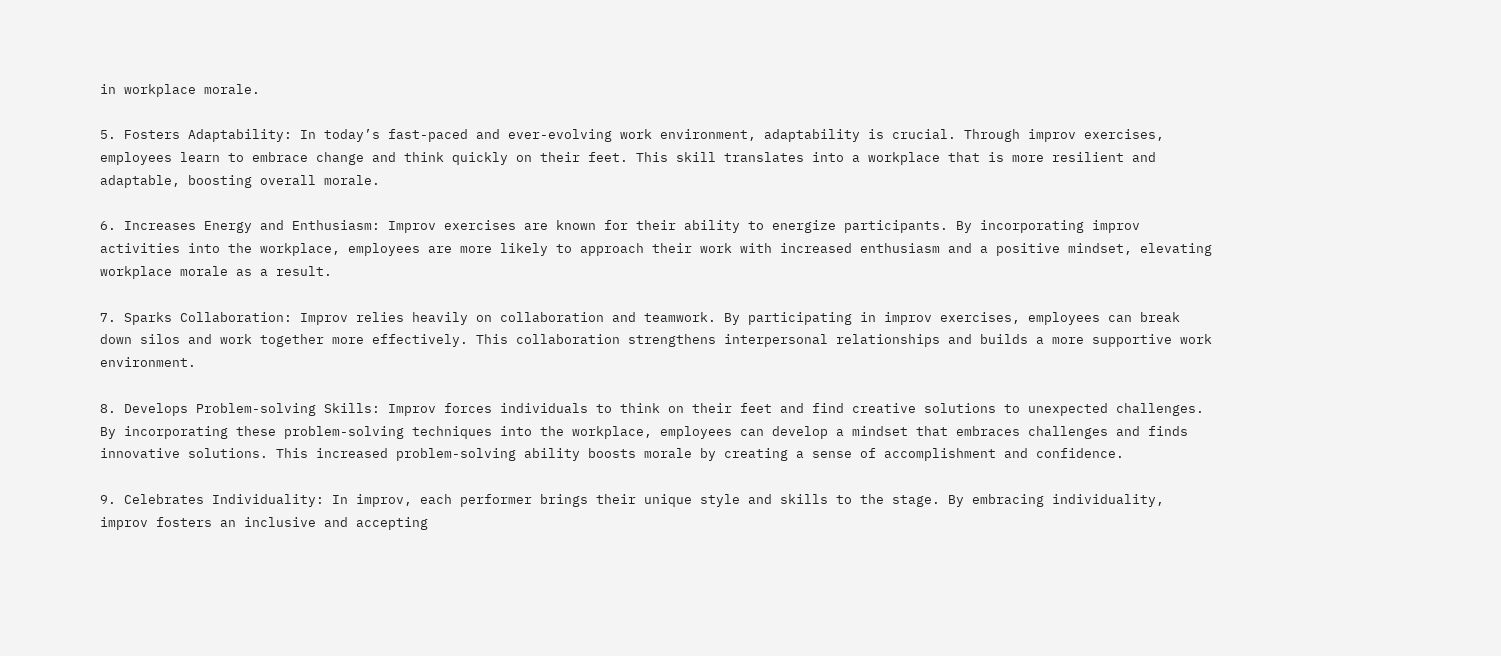in workplace morale.

5. Fosters Adaptability: In today’s fast-paced and ever-evolving work environment, adaptability is crucial. Through improv exercises, employees learn to embrace change and think quickly on their feet. This skill translates into a workplace that is more resilient and adaptable, boosting overall morale.

6. Increases Energy and Enthusiasm: Improv exercises are known for their ability to energize participants. By incorporating improv activities into the workplace, employees are more likely to approach their work with increased enthusiasm and a positive mindset, elevating workplace morale as a result.

7. Sparks Collaboration: Improv relies heavily on collaboration and teamwork. By participating in improv exercises, employees can break down silos and work together more effectively. This collaboration strengthens interpersonal relationships and builds a more supportive work environment.

8. Develops Problem-solving Skills: Improv forces individuals to think on their feet and find creative solutions to unexpected challenges. By incorporating these problem-solving techniques into the workplace, employees can develop a mindset that embraces challenges and finds innovative solutions. This increased problem-solving ability boosts morale by creating a sense of accomplishment and confidence.

9. Celebrates Individuality: In improv, each performer brings their unique style and skills to the stage. By embracing individuality, improv fosters an inclusive and accepting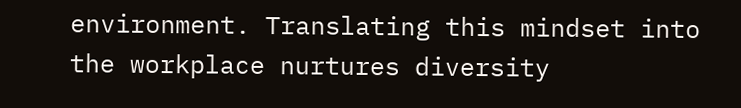environment. Translating this mindset into the workplace nurtures diversity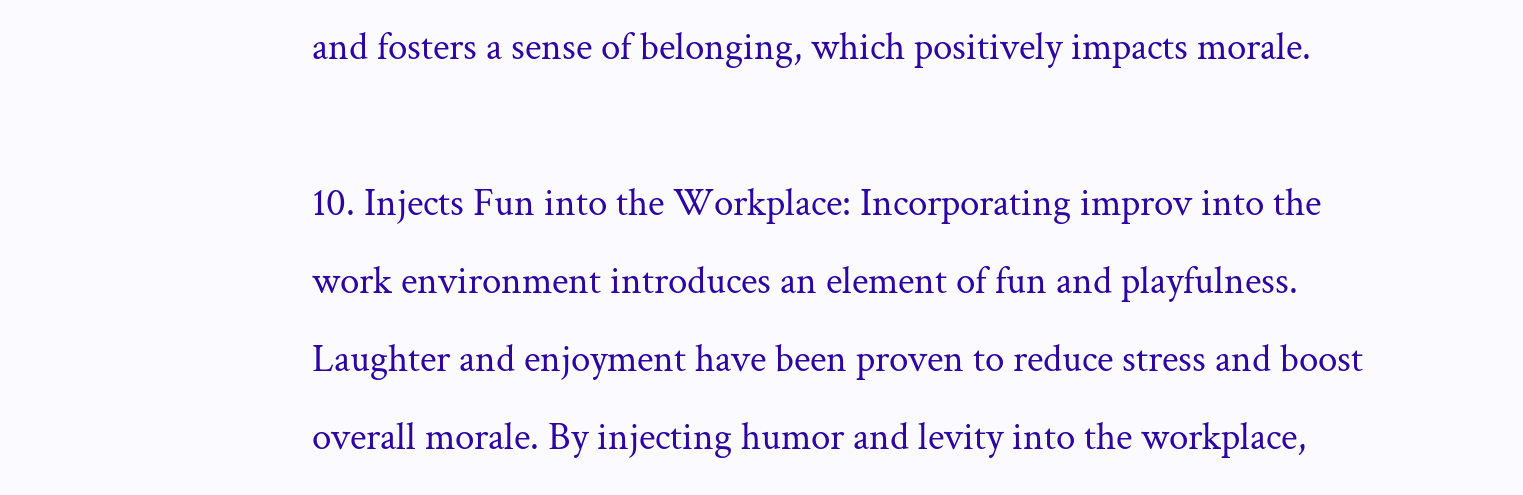and fosters a sense of belonging, which positively impacts morale.

10. Injects Fun into the Workplace: Incorporating improv into the work environment introduces an element of fun and playfulness. Laughter and enjoyment have been proven to reduce stress and boost overall morale. By injecting humor and levity into the workplace,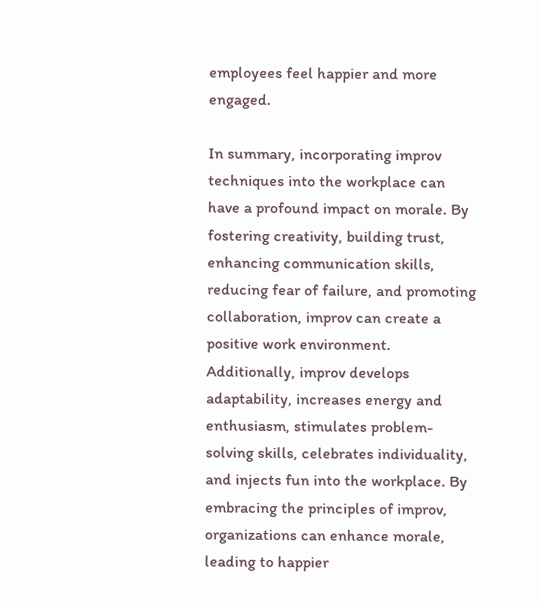employees feel happier and more engaged.

In summary, incorporating improv techniques into the workplace can have a profound impact on morale. By fostering creativity, building trust, enhancing communication skills, reducing fear of failure, and promoting collaboration, improv can create a positive work environment. Additionally, improv develops adaptability, increases energy and enthusiasm, stimulates problem-solving skills, celebrates individuality, and injects fun into the workplace. By embracing the principles of improv, organizations can enhance morale, leading to happier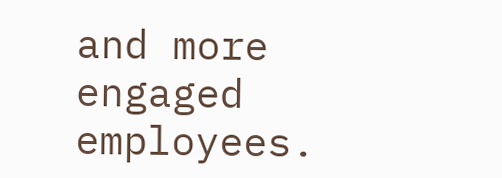and more engaged employees.